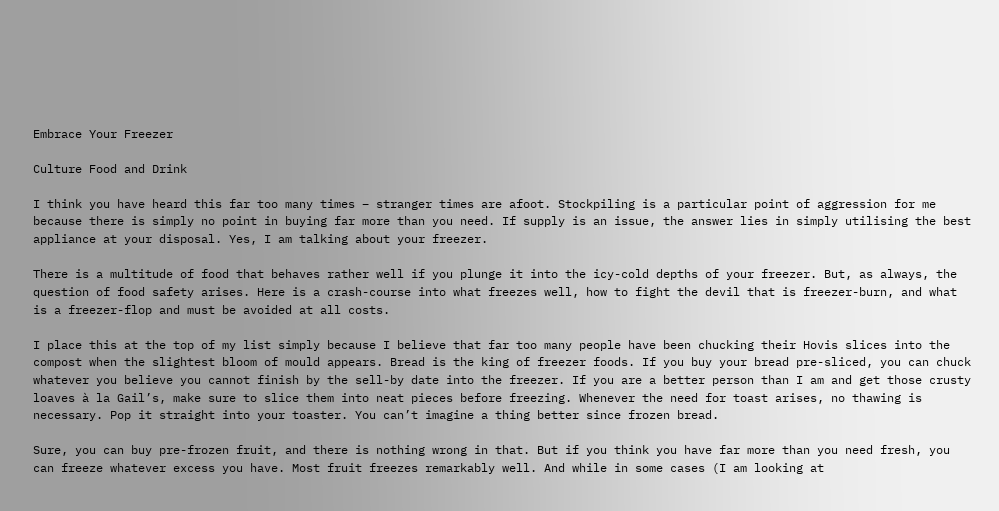Embrace Your Freezer

Culture Food and Drink

I think you have heard this far too many times – stranger times are afoot. Stockpiling is a particular point of aggression for me because there is simply no point in buying far more than you need. If supply is an issue, the answer lies in simply utilising the best appliance at your disposal. Yes, I am talking about your freezer.

There is a multitude of food that behaves rather well if you plunge it into the icy-cold depths of your freezer. But, as always, the question of food safety arises. Here is a crash-course into what freezes well, how to fight the devil that is freezer-burn, and what is a freezer-flop and must be avoided at all costs.

I place this at the top of my list simply because I believe that far too many people have been chucking their Hovis slices into the compost when the slightest bloom of mould appears. Bread is the king of freezer foods. If you buy your bread pre-sliced, you can chuck whatever you believe you cannot finish by the sell-by date into the freezer. If you are a better person than I am and get those crusty loaves à la Gail’s, make sure to slice them into neat pieces before freezing. Whenever the need for toast arises, no thawing is necessary. Pop it straight into your toaster. You can’t imagine a thing better since frozen bread.

Sure, you can buy pre-frozen fruit, and there is nothing wrong in that. But if you think you have far more than you need fresh, you can freeze whatever excess you have. Most fruit freezes remarkably well. And while in some cases (I am looking at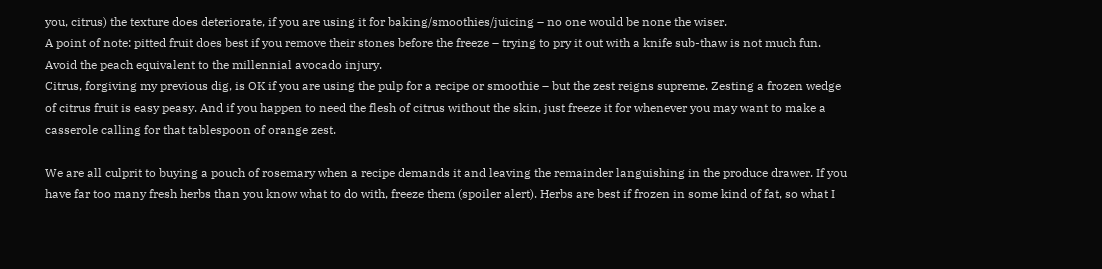you, citrus) the texture does deteriorate, if you are using it for baking/smoothies/juicing – no one would be none the wiser.
A point of note: pitted fruit does best if you remove their stones before the freeze – trying to pry it out with a knife sub-thaw is not much fun. Avoid the peach equivalent to the millennial avocado injury.
Citrus, forgiving my previous dig, is OK if you are using the pulp for a recipe or smoothie – but the zest reigns supreme. Zesting a frozen wedge of citrus fruit is easy peasy. And if you happen to need the flesh of citrus without the skin, just freeze it for whenever you may want to make a casserole calling for that tablespoon of orange zest.

We are all culprit to buying a pouch of rosemary when a recipe demands it and leaving the remainder languishing in the produce drawer. If you have far too many fresh herbs than you know what to do with, freeze them (spoiler alert). Herbs are best if frozen in some kind of fat, so what I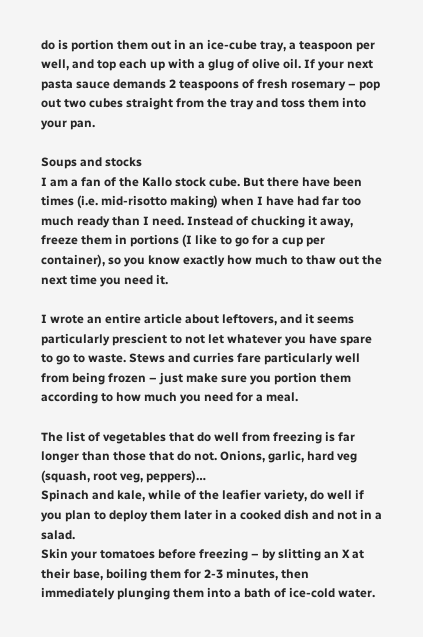do is portion them out in an ice-cube tray, a teaspoon per well, and top each up with a glug of olive oil. If your next pasta sauce demands 2 teaspoons of fresh rosemary – pop out two cubes straight from the tray and toss them into your pan.

Soups and stocks
I am a fan of the Kallo stock cube. But there have been times (i.e. mid-risotto making) when I have had far too much ready than I need. Instead of chucking it away, freeze them in portions (I like to go for a cup per container), so you know exactly how much to thaw out the next time you need it.

I wrote an entire article about leftovers, and it seems particularly prescient to not let whatever you have spare to go to waste. Stews and curries fare particularly well from being frozen – just make sure you portion them according to how much you need for a meal.

The list of vegetables that do well from freezing is far longer than those that do not. Onions, garlic, hard veg (squash, root veg, peppers)…
Spinach and kale, while of the leafier variety, do well if you plan to deploy them later in a cooked dish and not in a salad.
Skin your tomatoes before freezing – by slitting an X at their base, boiling them for 2-3 minutes, then immediately plunging them into a bath of ice-cold water.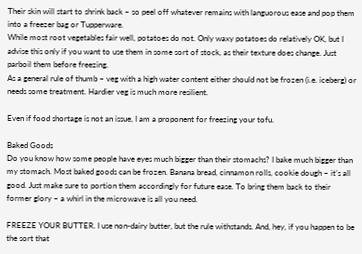Their skin will start to shrink back – so peel off whatever remains with languorous ease and pop them into a freezer bag or Tupperware.
While most root vegetables fair well, potatoes do not. Only waxy potatoes do relatively OK, but I advise this only if you want to use them in some sort of stock, as their texture does change. Just parboil them before freezing.
As a general rule of thumb – veg with a high water content either should not be frozen (i.e. iceberg) or needs some treatment. Hardier veg is much more resilient.

Even if food shortage is not an issue, I am a proponent for freezing your tofu.

Baked Goods
Do you know how some people have eyes much bigger than their stomachs? I bake much bigger than my stomach. Most baked goods can be frozen. Banana bread, cinnamon rolls, cookie dough – it’s all good. Just make sure to portion them accordingly for future ease. To bring them back to their former glory – a whirl in the microwave is all you need.

FREEZE YOUR BUTTER. I use non-dairy butter, but the rule withstands. And, hey, if you happen to be the sort that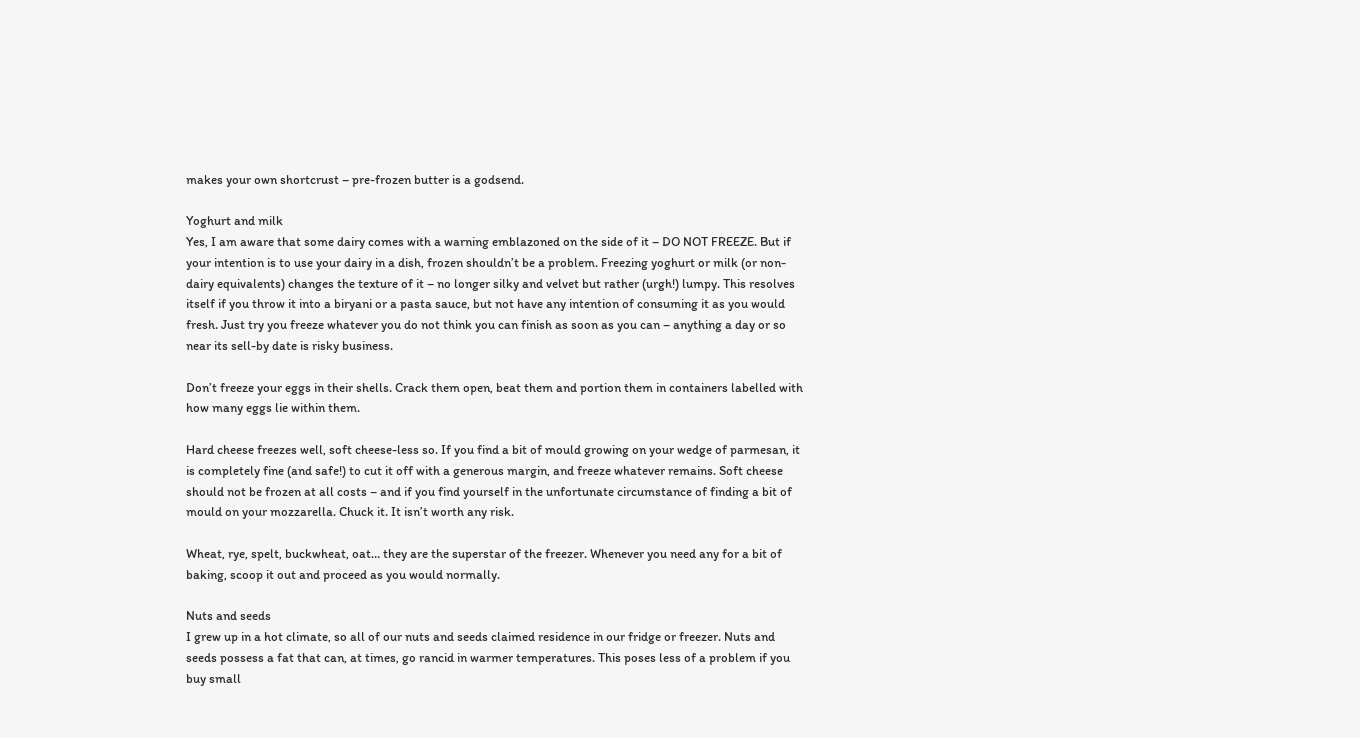makes your own shortcrust – pre-frozen butter is a godsend.

Yoghurt and milk
Yes, I am aware that some dairy comes with a warning emblazoned on the side of it – DO NOT FREEZE. But if your intention is to use your dairy in a dish, frozen shouldn’t be a problem. Freezing yoghurt or milk (or non-dairy equivalents) changes the texture of it – no longer silky and velvet but rather (urgh!) lumpy. This resolves itself if you throw it into a biryani or a pasta sauce, but not have any intention of consuming it as you would fresh. Just try you freeze whatever you do not think you can finish as soon as you can – anything a day or so near its sell-by date is risky business.

Don’t freeze your eggs in their shells. Crack them open, beat them and portion them in containers labelled with how many eggs lie within them.

Hard cheese freezes well, soft cheese-less so. If you find a bit of mould growing on your wedge of parmesan, it is completely fine (and safe!) to cut it off with a generous margin, and freeze whatever remains. Soft cheese should not be frozen at all costs – and if you find yourself in the unfortunate circumstance of finding a bit of mould on your mozzarella. Chuck it. It isn’t worth any risk.

Wheat, rye, spelt, buckwheat, oat… they are the superstar of the freezer. Whenever you need any for a bit of baking, scoop it out and proceed as you would normally.

Nuts and seeds
I grew up in a hot climate, so all of our nuts and seeds claimed residence in our fridge or freezer. Nuts and seeds possess a fat that can, at times, go rancid in warmer temperatures. This poses less of a problem if you buy small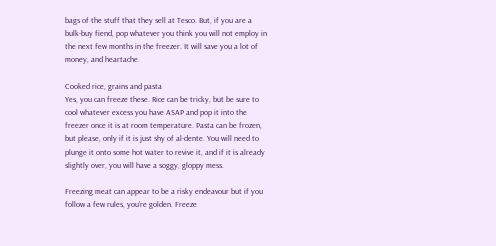bags of the stuff that they sell at Tesco. But, if you are a bulk-buy fiend, pop whatever you think you will not employ in the next few months in the freezer. It will save you a lot of money, and heartache.

Cooked rice, grains and pasta
Yes, you can freeze these. Rice can be tricky, but be sure to cool whatever excess you have ASAP and pop it into the freezer once it is at room temperature. Pasta can be frozen, but please, only if it is just shy of al-dente. You will need to plunge it onto some hot water to revive it, and if it is already slightly over, you will have a soggy, gloppy mess.

Freezing meat can appear to be a risky endeavour but if you follow a few rules, you’re golden. Freeze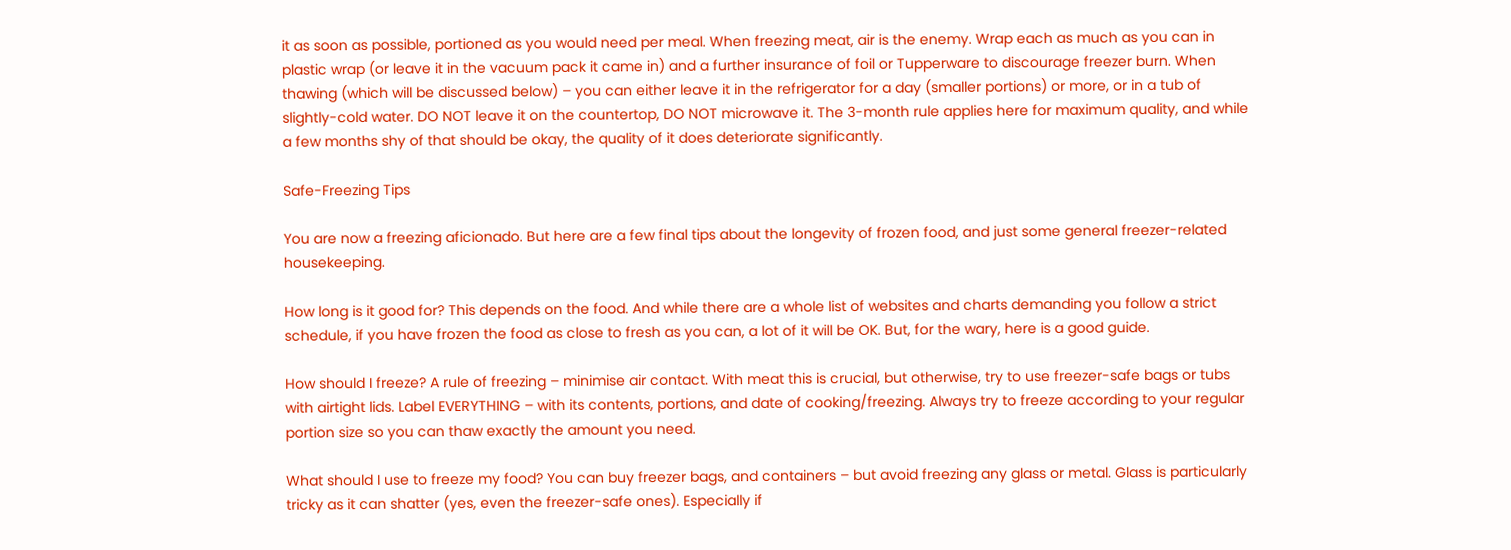it as soon as possible, portioned as you would need per meal. When freezing meat, air is the enemy. Wrap each as much as you can in plastic wrap (or leave it in the vacuum pack it came in) and a further insurance of foil or Tupperware to discourage freezer burn. When thawing (which will be discussed below) – you can either leave it in the refrigerator for a day (smaller portions) or more, or in a tub of slightly-cold water. DO NOT leave it on the countertop, DO NOT microwave it. The 3-month rule applies here for maximum quality, and while a few months shy of that should be okay, the quality of it does deteriorate significantly.

Safe-Freezing Tips

You are now a freezing aficionado. But here are a few final tips about the longevity of frozen food, and just some general freezer-related housekeeping.

How long is it good for? This depends on the food. And while there are a whole list of websites and charts demanding you follow a strict schedule, if you have frozen the food as close to fresh as you can, a lot of it will be OK. But, for the wary, here is a good guide.

How should I freeze? A rule of freezing – minimise air contact. With meat this is crucial, but otherwise, try to use freezer-safe bags or tubs with airtight lids. Label EVERYTHING – with its contents, portions, and date of cooking/freezing. Always try to freeze according to your regular portion size so you can thaw exactly the amount you need.

What should I use to freeze my food? You can buy freezer bags, and containers – but avoid freezing any glass or metal. Glass is particularly tricky as it can shatter (yes, even the freezer-safe ones). Especially if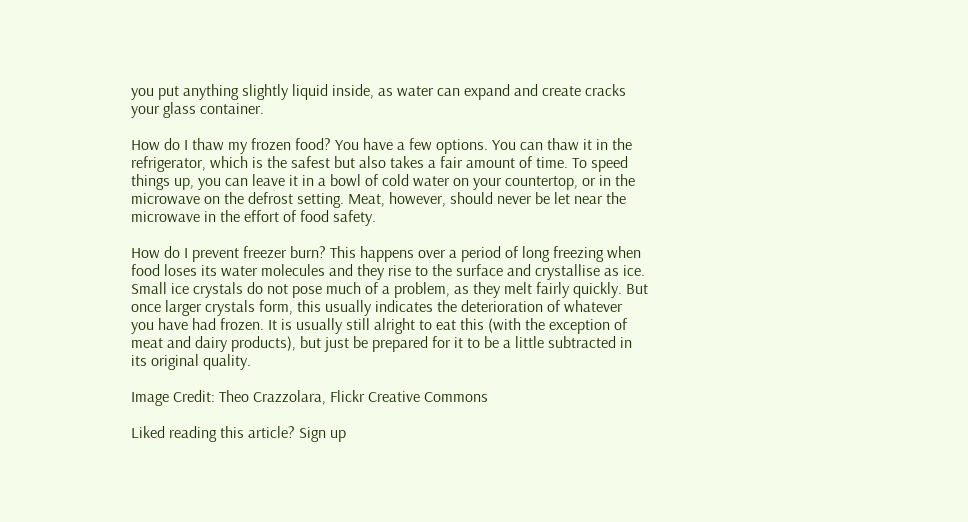you put anything slightly liquid inside, as water can expand and create cracks your glass container.

How do I thaw my frozen food? You have a few options. You can thaw it in the refrigerator, which is the safest but also takes a fair amount of time. To speed things up, you can leave it in a bowl of cold water on your countertop, or in the microwave on the defrost setting. Meat, however, should never be let near the microwave in the effort of food safety.

How do I prevent freezer burn? This happens over a period of long freezing when food loses its water molecules and they rise to the surface and crystallise as ice. Small ice crystals do not pose much of a problem, as they melt fairly quickly. But once larger crystals form, this usually indicates the deterioration of whatever you have had frozen. It is usually still alright to eat this (with the exception of meat and dairy products), but just be prepared for it to be a little subtracted in its original quality.

Image Credit: Theo Crazzolara, Flickr Creative Commons

Liked reading this article? Sign up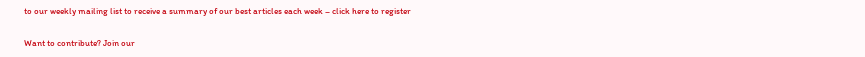to our weekly mailing list to receive a summary of our best articles each week – click here to register

Want to contribute? Join our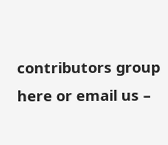contributors group here or email us –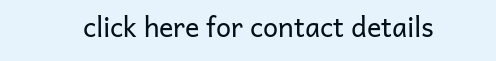click here for contact details